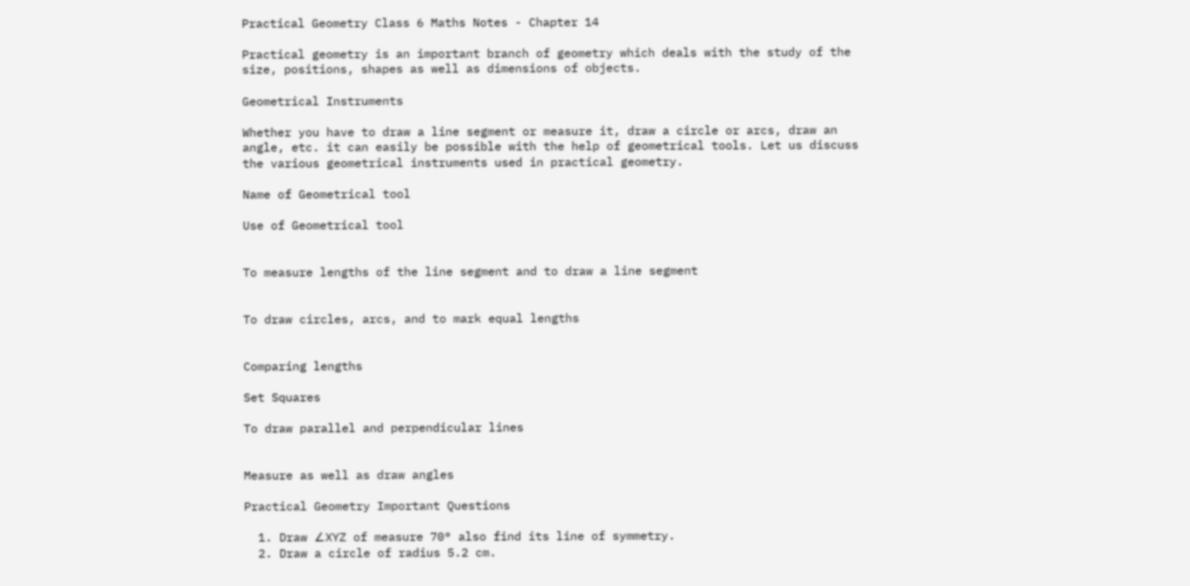Practical Geometry Class 6 Maths Notes - Chapter 14

Practical geometry is an important branch of geometry which deals with the study of the size, positions, shapes as well as dimensions of objects.

Geometrical Instruments

Whether you have to draw a line segment or measure it, draw a circle or arcs, draw an angle, etc. it can easily be possible with the help of geometrical tools. Let us discuss the various geometrical instruments used in practical geometry.

Name of Geometrical tool

Use of Geometrical tool


To measure lengths of the line segment and to draw a line segment


To draw circles, arcs, and to mark equal lengths


Comparing lengths

Set Squares

To draw parallel and perpendicular lines


Measure as well as draw angles

Practical Geometry Important Questions

  1. Draw ∠XYZ of measure 70° also find its line of symmetry.
  2. Draw a circle of radius 5.2 cm.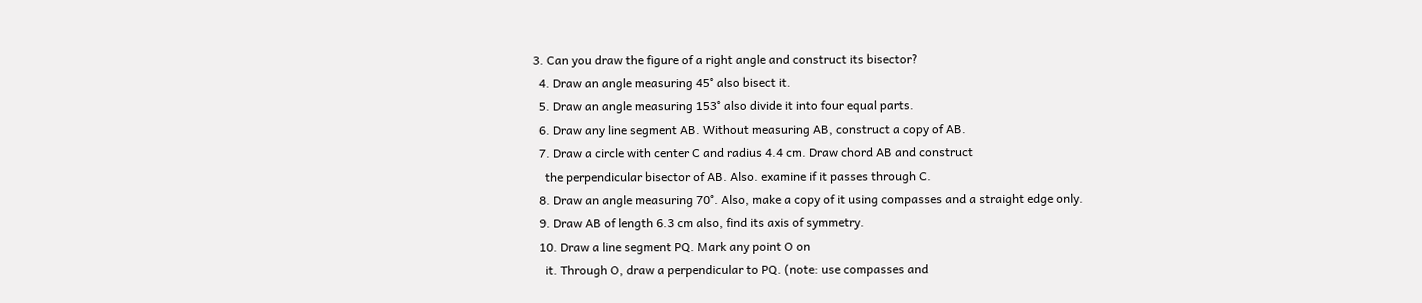3. Can you draw the figure of a right angle and construct its bisector?
  4. Draw an angle measuring 45° also bisect it.
  5. Draw an angle measuring 153° also divide it into four equal parts.
  6. Draw any line segment AB. Without measuring AB, construct a copy of AB.
  7. Draw a circle with center C and radius 4.4 cm. Draw chord AB and construct
    the perpendicular bisector of AB. Also. examine if it passes through C.
  8. Draw an angle measuring 70°. Also, make a copy of it using compasses and a straight edge only.
  9. Draw AB of length 6.3 cm also, find its axis of symmetry.
  10. Draw a line segment PQ. Mark any point O on
    it. Through O, draw a perpendicular to PQ. (note: use compasses and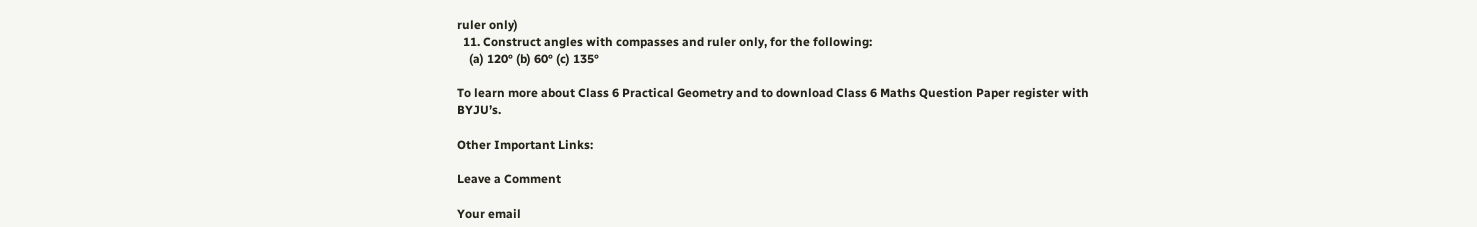ruler only)
  11. Construct angles with compasses and ruler only, for the following:
    (a) 120° (b) 60° (c) 135°

To learn more about Class 6 Practical Geometry and to download Class 6 Maths Question Paper register with BYJU’s.

Other Important Links:

Leave a Comment

Your email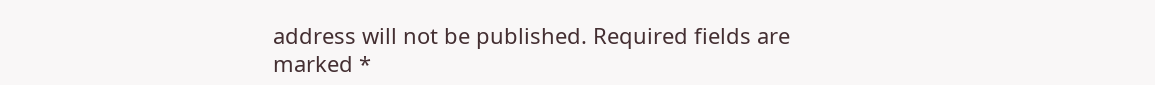address will not be published. Required fields are marked *